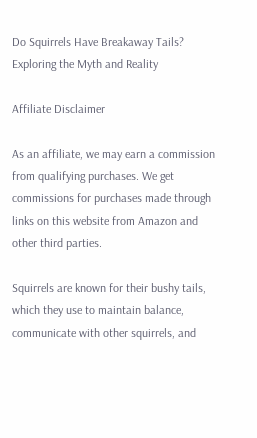Do Squirrels Have Breakaway Tails? Exploring the Myth and Reality

Affiliate Disclaimer

As an affiliate, we may earn a commission from qualifying purchases. We get commissions for purchases made through links on this website from Amazon and other third parties.

Squirrels are known for their bushy tails, which they use to maintain balance, communicate with other squirrels, and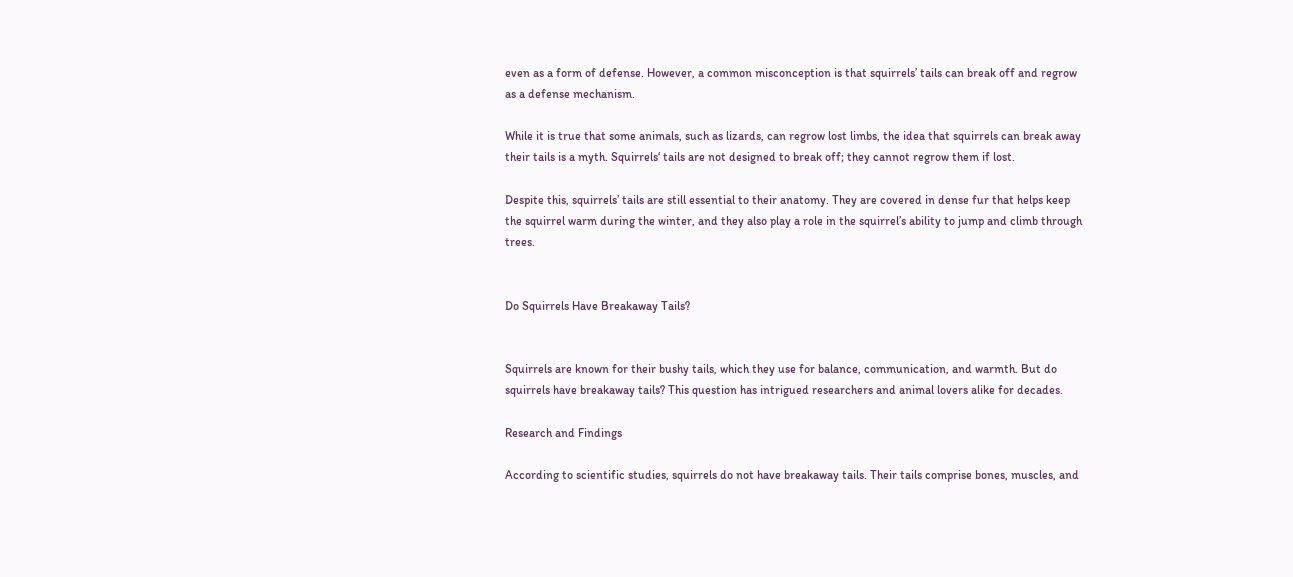even as a form of defense. However, a common misconception is that squirrels’ tails can break off and regrow as a defense mechanism.

While it is true that some animals, such as lizards, can regrow lost limbs, the idea that squirrels can break away their tails is a myth. Squirrels‘ tails are not designed to break off; they cannot regrow them if lost.

Despite this, squirrels’ tails are still essential to their anatomy. They are covered in dense fur that helps keep the squirrel warm during the winter, and they also play a role in the squirrel’s ability to jump and climb through trees.


Do Squirrels Have Breakaway Tails?


Squirrels are known for their bushy tails, which they use for balance, communication, and warmth. But do squirrels have breakaway tails? This question has intrigued researchers and animal lovers alike for decades.

Research and Findings

According to scientific studies, squirrels do not have breakaway tails. Their tails comprise bones, muscles, and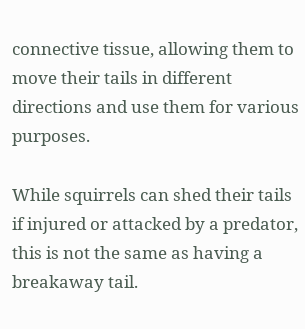connective tissue, allowing them to move their tails in different directions and use them for various purposes.

While squirrels can shed their tails if injured or attacked by a predator, this is not the same as having a breakaway tail.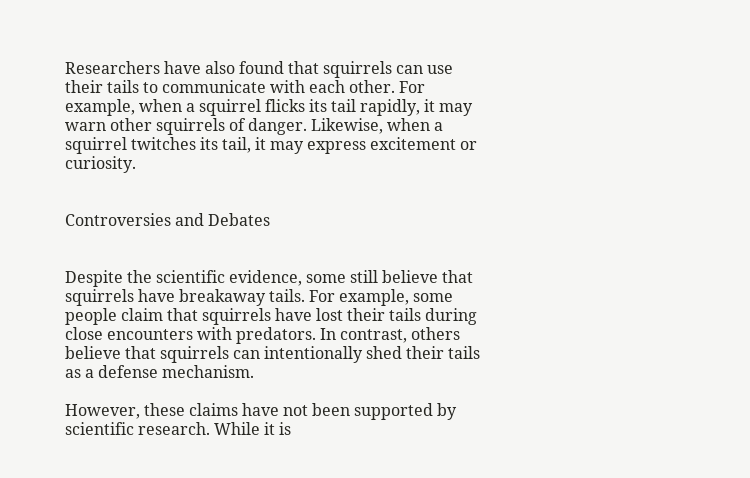Researchers have also found that squirrels can use their tails to communicate with each other. For example, when a squirrel flicks its tail rapidly, it may warn other squirrels of danger. Likewise, when a squirrel twitches its tail, it may express excitement or curiosity.


Controversies and Debates


Despite the scientific evidence, some still believe that squirrels have breakaway tails. For example, some people claim that squirrels have lost their tails during close encounters with predators. In contrast, others believe that squirrels can intentionally shed their tails as a defense mechanism.

However, these claims have not been supported by scientific research. While it is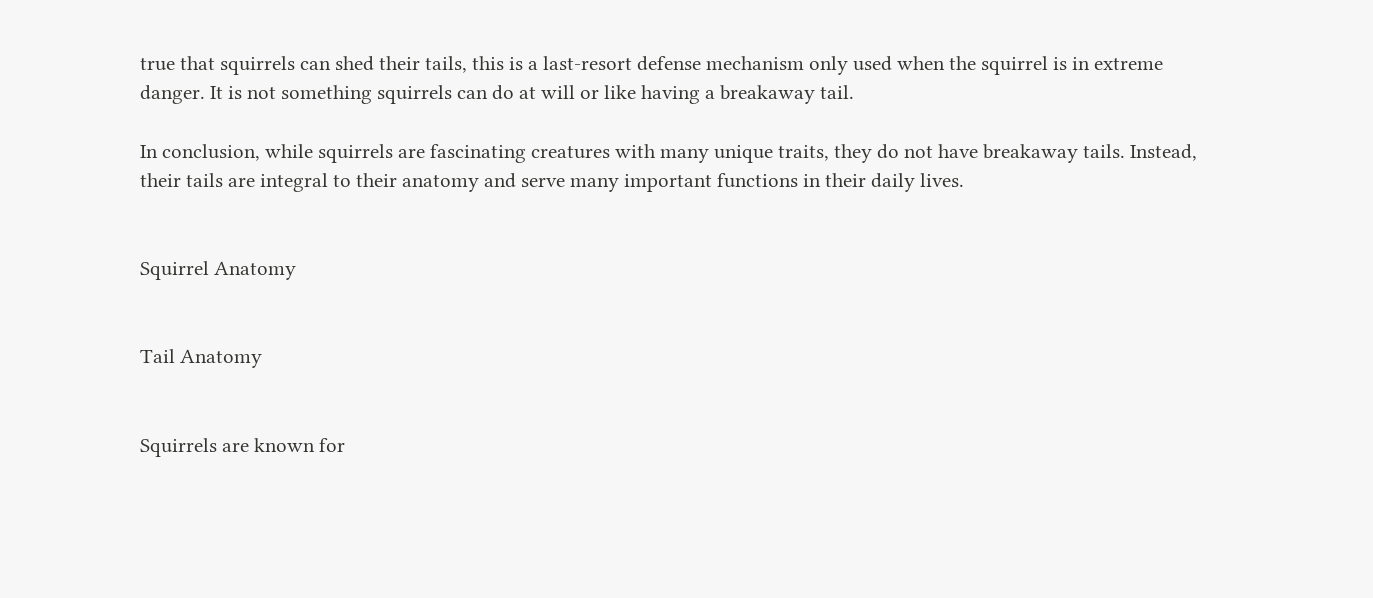true that squirrels can shed their tails, this is a last-resort defense mechanism only used when the squirrel is in extreme danger. It is not something squirrels can do at will or like having a breakaway tail.

In conclusion, while squirrels are fascinating creatures with many unique traits, they do not have breakaway tails. Instead, their tails are integral to their anatomy and serve many important functions in their daily lives.


Squirrel Anatomy


Tail Anatomy


Squirrels are known for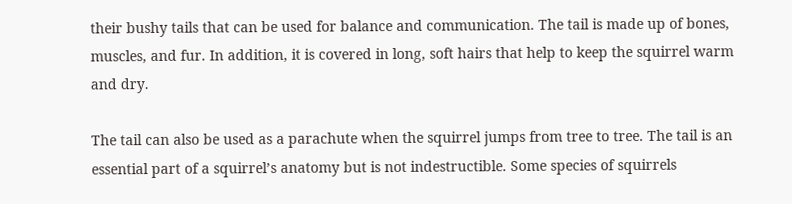their bushy tails that can be used for balance and communication. The tail is made up of bones, muscles, and fur. In addition, it is covered in long, soft hairs that help to keep the squirrel warm and dry.

The tail can also be used as a parachute when the squirrel jumps from tree to tree. The tail is an essential part of a squirrel’s anatomy but is not indestructible. Some species of squirrels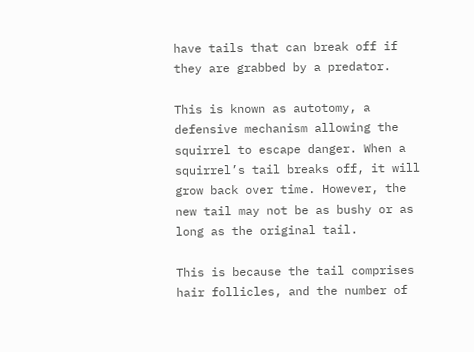have tails that can break off if they are grabbed by a predator.

This is known as autotomy, a defensive mechanism allowing the squirrel to escape danger. When a squirrel’s tail breaks off, it will grow back over time. However, the new tail may not be as bushy or as long as the original tail.

This is because the tail comprises hair follicles, and the number of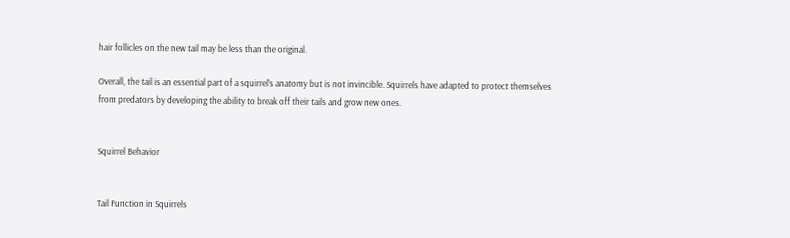hair follicles on the new tail may be less than the original.

Overall, the tail is an essential part of a squirrel’s anatomy but is not invincible. Squirrels have adapted to protect themselves from predators by developing the ability to break off their tails and grow new ones.


Squirrel Behavior


Tail Function in Squirrels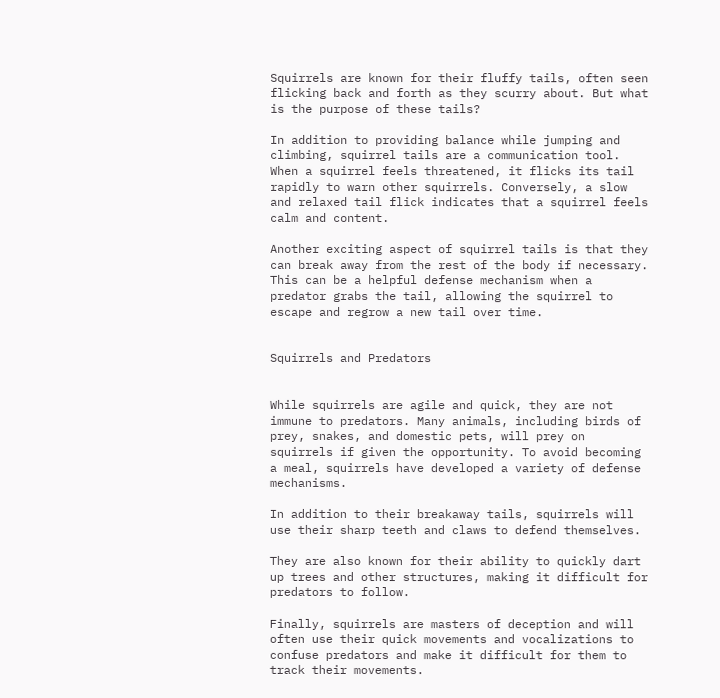Squirrels are known for their fluffy tails, often seen flicking back and forth as they scurry about. But what is the purpose of these tails?

In addition to providing balance while jumping and climbing, squirrel tails are a communication tool. When a squirrel feels threatened, it flicks its tail rapidly to warn other squirrels. Conversely, a slow and relaxed tail flick indicates that a squirrel feels calm and content.

Another exciting aspect of squirrel tails is that they can break away from the rest of the body if necessary. This can be a helpful defense mechanism when a predator grabs the tail, allowing the squirrel to escape and regrow a new tail over time.


Squirrels and Predators


While squirrels are agile and quick, they are not immune to predators. Many animals, including birds of prey, snakes, and domestic pets, will prey on squirrels if given the opportunity. To avoid becoming a meal, squirrels have developed a variety of defense mechanisms.

In addition to their breakaway tails, squirrels will use their sharp teeth and claws to defend themselves.

They are also known for their ability to quickly dart up trees and other structures, making it difficult for predators to follow.

Finally, squirrels are masters of deception and will often use their quick movements and vocalizations to confuse predators and make it difficult for them to track their movements.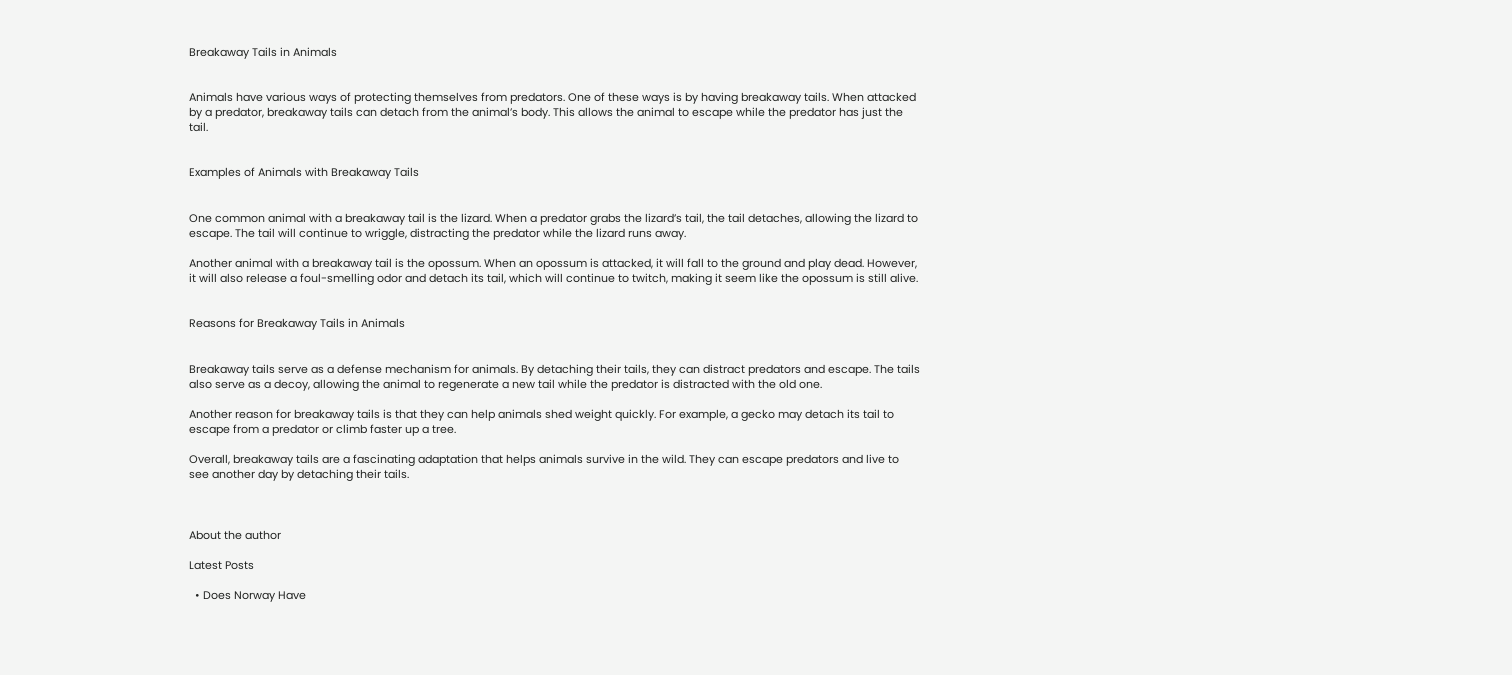Breakaway Tails in Animals


Animals have various ways of protecting themselves from predators. One of these ways is by having breakaway tails. When attacked by a predator, breakaway tails can detach from the animal’s body. This allows the animal to escape while the predator has just the tail.


Examples of Animals with Breakaway Tails


One common animal with a breakaway tail is the lizard. When a predator grabs the lizard’s tail, the tail detaches, allowing the lizard to escape. The tail will continue to wriggle, distracting the predator while the lizard runs away.

Another animal with a breakaway tail is the opossum. When an opossum is attacked, it will fall to the ground and play dead. However, it will also release a foul-smelling odor and detach its tail, which will continue to twitch, making it seem like the opossum is still alive.


Reasons for Breakaway Tails in Animals


Breakaway tails serve as a defense mechanism for animals. By detaching their tails, they can distract predators and escape. The tails also serve as a decoy, allowing the animal to regenerate a new tail while the predator is distracted with the old one.

Another reason for breakaway tails is that they can help animals shed weight quickly. For example, a gecko may detach its tail to escape from a predator or climb faster up a tree.

Overall, breakaway tails are a fascinating adaptation that helps animals survive in the wild. They can escape predators and live to see another day by detaching their tails.



About the author

Latest Posts

  • Does Norway Have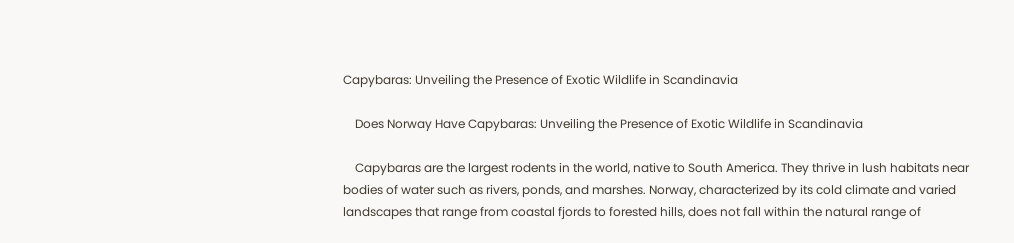Capybaras: Unveiling the Presence of Exotic Wildlife in Scandinavia

    Does Norway Have Capybaras: Unveiling the Presence of Exotic Wildlife in Scandinavia

    Capybaras are the largest rodents in the world, native to South America. They thrive in lush habitats near bodies of water such as rivers, ponds, and marshes. Norway, characterized by its cold climate and varied landscapes that range from coastal fjords to forested hills, does not fall within the natural range of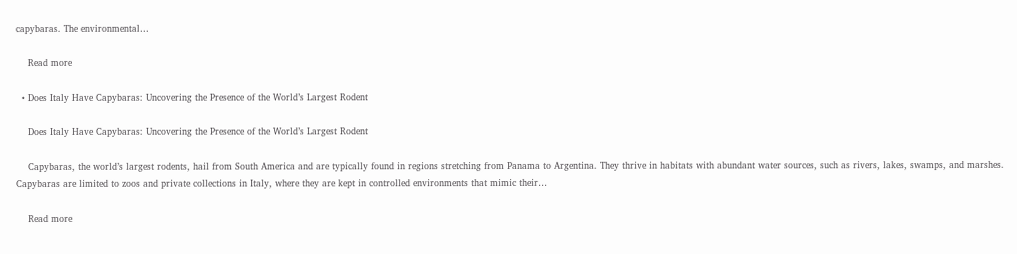capybaras. The environmental…

    Read more

  • Does Italy Have Capybaras: Uncovering the Presence of the World’s Largest Rodent

    Does Italy Have Capybaras: Uncovering the Presence of the World’s Largest Rodent

    Capybaras, the world’s largest rodents, hail from South America and are typically found in regions stretching from Panama to Argentina. They thrive in habitats with abundant water sources, such as rivers, lakes, swamps, and marshes. Capybaras are limited to zoos and private collections in Italy, where they are kept in controlled environments that mimic their…

    Read more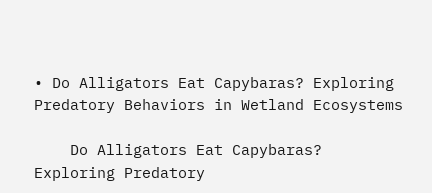• Do Alligators Eat Capybaras? Exploring Predatory Behaviors in Wetland Ecosystems

    Do Alligators Eat Capybaras? Exploring Predatory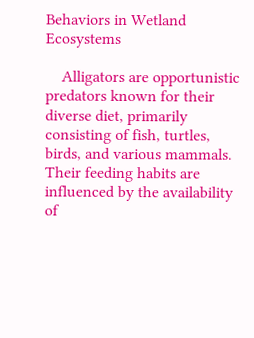Behaviors in Wetland Ecosystems

    Alligators are opportunistic predators known for their diverse diet, primarily consisting of fish, turtles, birds, and various mammals. Their feeding habits are influenced by the availability of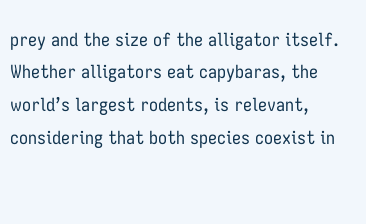prey and the size of the alligator itself. Whether alligators eat capybaras, the world’s largest rodents, is relevant, considering that both species coexist in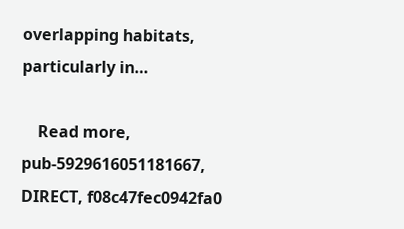overlapping habitats, particularly in…

    Read more, pub-5929616051181667, DIRECT, f08c47fec0942fa0